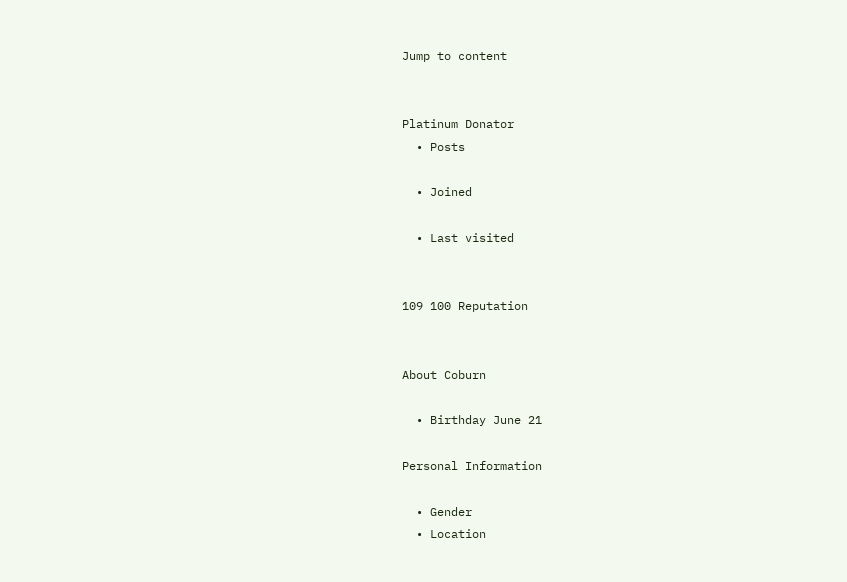Jump to content


Platinum Donator
  • Posts

  • Joined

  • Last visited


109 100 Reputation


About Coburn

  • Birthday June 21

Personal Information

  • Gender
  • Location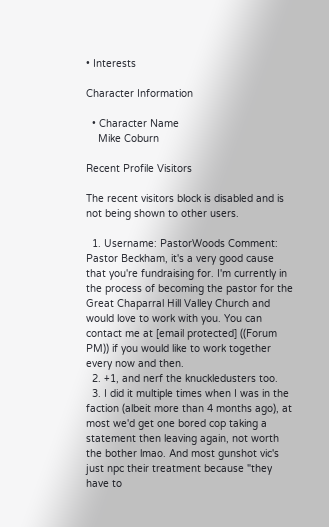• Interests

Character Information

  • Character Name
    Mike Coburn

Recent Profile Visitors

The recent visitors block is disabled and is not being shown to other users.

  1. Username: PastorWoods Comment: Pastor Beckham, it's a very good cause that you're fundraising for. I'm currently in the process of becoming the pastor for the Great Chaparral Hill Valley Church and would love to work with you. You can contact me at [email protected] ((Forum PM)) if you would like to work together every now and then.
  2. +1, and nerf the knuckledusters too.
  3. I did it multiple times when I was in the faction (albeit more than 4 months ago), at most we'd get one bored cop taking a statement then leaving again, not worth the bother lmao. And most gunshot vic's just npc their treatment because "they have to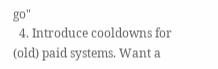go"
  4. Introduce cooldowns for (old) paid systems. Want a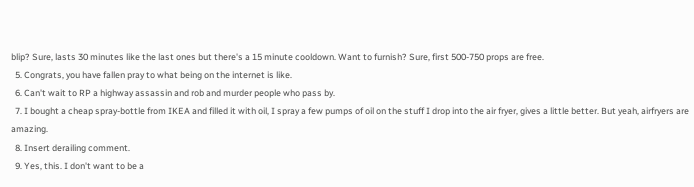blip? Sure, lasts 30 minutes like the last ones but there's a 15 minute cooldown. Want to furnish? Sure, first 500-750 props are free.
  5. Congrats, you have fallen pray to what being on the internet is like.
  6. Can't wait to RP a highway assassin and rob and murder people who pass by.
  7. I bought a cheap spray-bottle from IKEA and filled it with oil, I spray a few pumps of oil on the stuff I drop into the air fryer, gives a little better. But yeah, airfryers are amazing.
  8. Insert derailing comment.
  9. Yes, this. I don't want to be a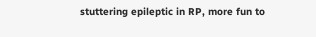stuttering epileptic in RP, more fun to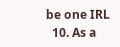be one IRL
  10. As a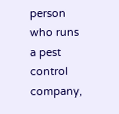person who runs a pest control company,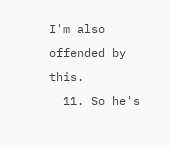I'm also offended by this.
  11. So he's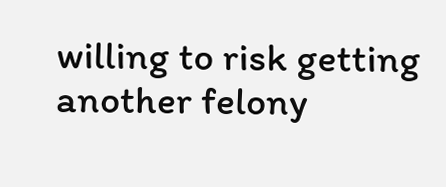willing to risk getting another felony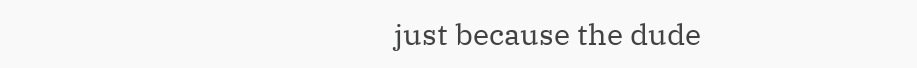just because the dude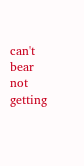can't bear not getting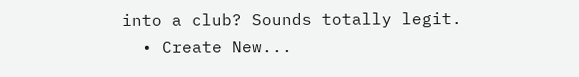into a club? Sounds totally legit.
  • Create New...